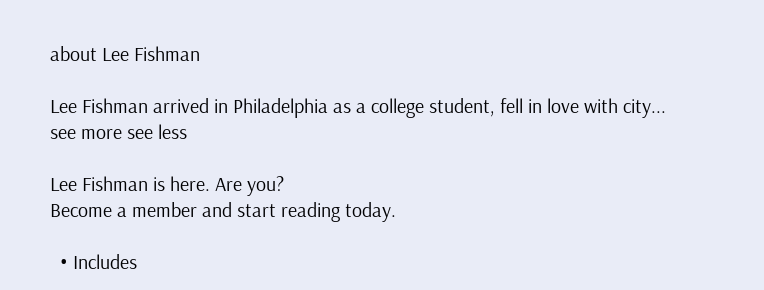about Lee Fishman

Lee Fishman arrived in Philadelphia as a college student, fell in love with city... see more see less

Lee Fishman is here. Are you?
Become a member and start reading today.

  • Includes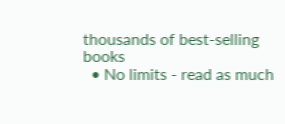thousands of best-selling books
  • No limits - read as much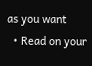as you want
  • Read on your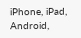iPhone, iPad, Android,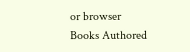or browser
Books Authored